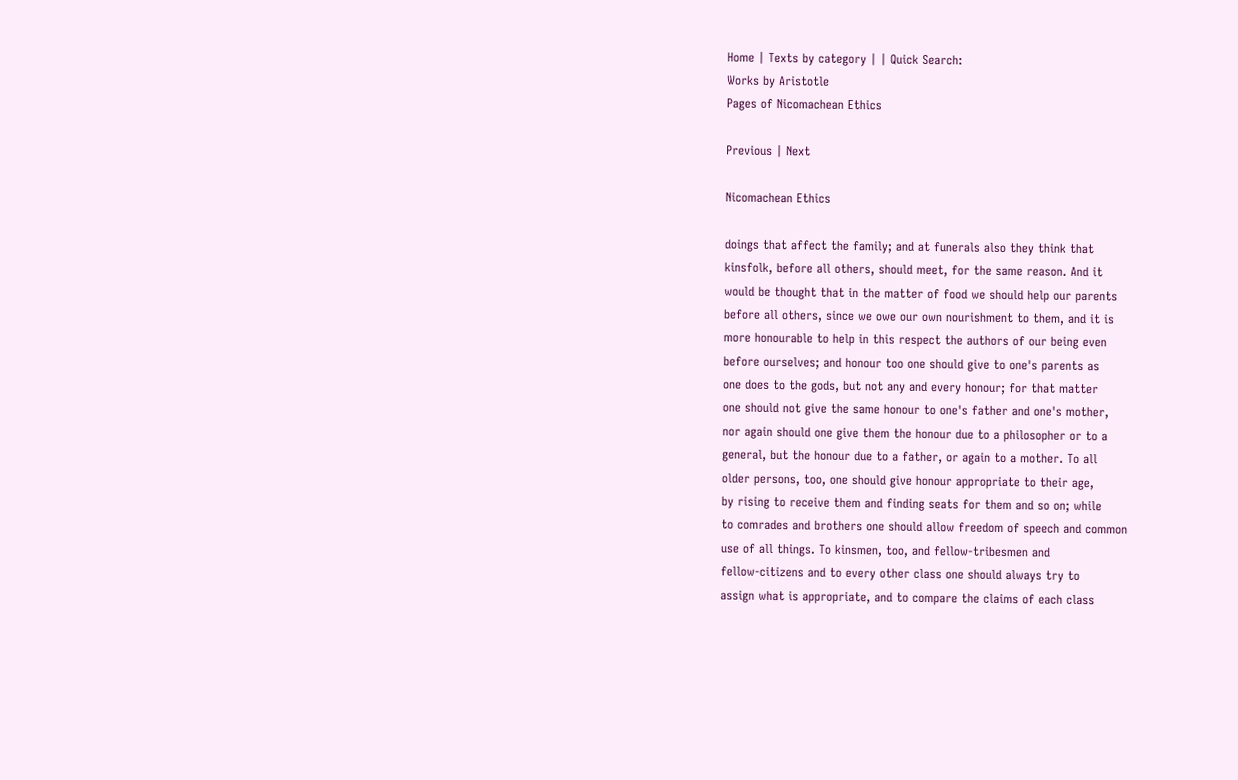Home | Texts by category | | Quick Search:
Works by Aristotle
Pages of Nicomachean Ethics

Previous | Next

Nicomachean Ethics

doings that affect the family; and at funerals also they think that
kinsfolk, before all others, should meet, for the same reason. And it
would be thought that in the matter of food we should help our parents
before all others, since we owe our own nourishment to them, and it is
more honourable to help in this respect the authors of our being even
before ourselves; and honour too one should give to one's parents as
one does to the gods, but not any and every honour; for that matter
one should not give the same honour to one's father and one's mother,
nor again should one give them the honour due to a philosopher or to a
general, but the honour due to a father, or again to a mother. To all
older persons, too, one should give honour appropriate to their age,
by rising to receive them and finding seats for them and so on; while
to comrades and brothers one should allow freedom of speech and common
use of all things. To kinsmen, too, and fellow-tribesmen and
fellow-citizens and to every other class one should always try to
assign what is appropriate, and to compare the claims of each class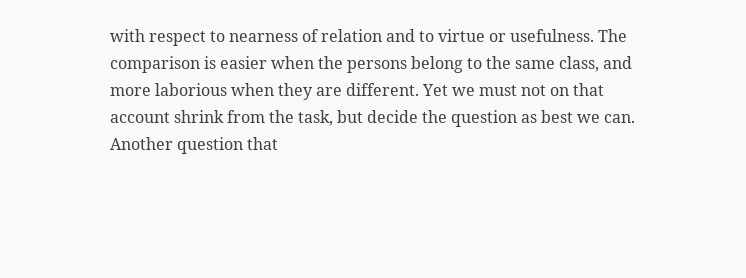with respect to nearness of relation and to virtue or usefulness. The
comparison is easier when the persons belong to the same class, and
more laborious when they are different. Yet we must not on that
account shrink from the task, but decide the question as best we can.
Another question that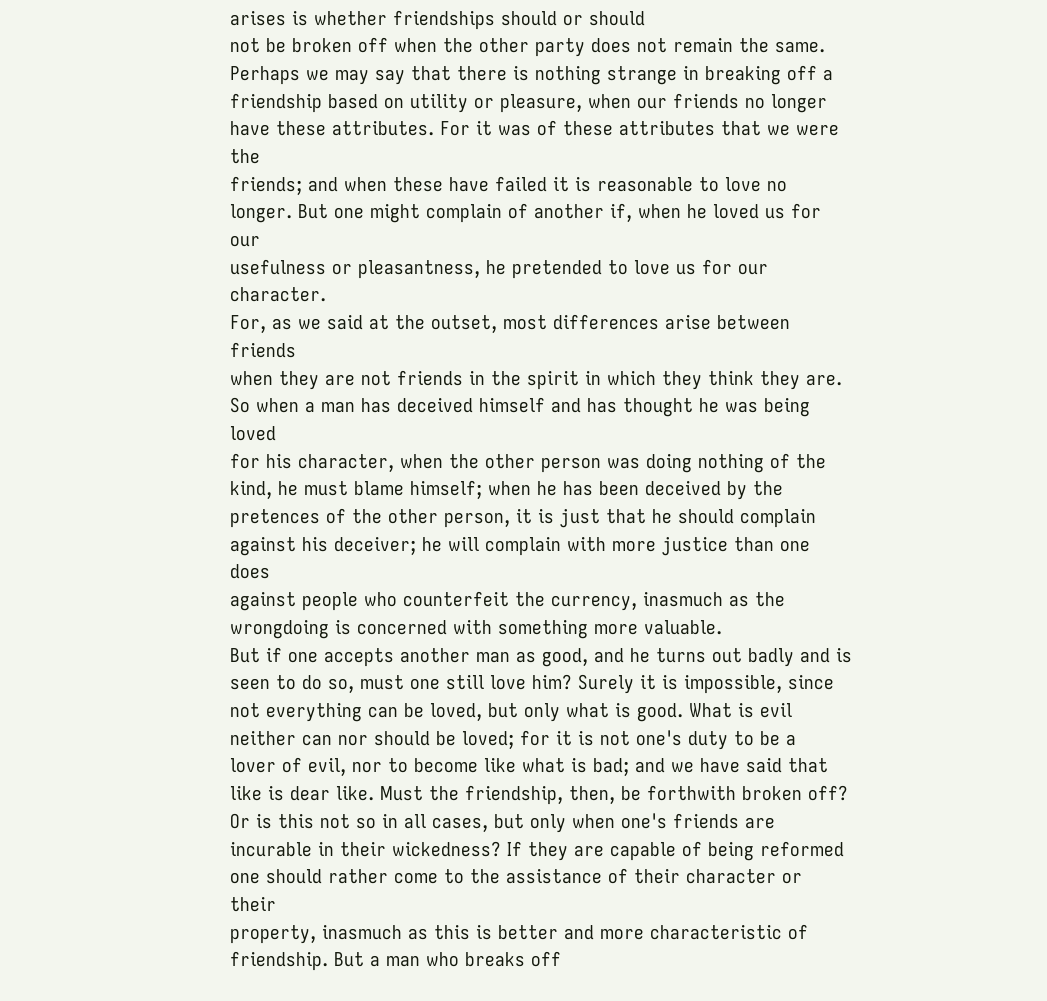arises is whether friendships should or should
not be broken off when the other party does not remain the same.
Perhaps we may say that there is nothing strange in breaking off a
friendship based on utility or pleasure, when our friends no longer
have these attributes. For it was of these attributes that we were the
friends; and when these have failed it is reasonable to love no
longer. But one might complain of another if, when he loved us for our
usefulness or pleasantness, he pretended to love us for our character.
For, as we said at the outset, most differences arise between friends
when they are not friends in the spirit in which they think they are.
So when a man has deceived himself and has thought he was being loved
for his character, when the other person was doing nothing of the
kind, he must blame himself; when he has been deceived by the
pretences of the other person, it is just that he should complain
against his deceiver; he will complain with more justice than one does
against people who counterfeit the currency, inasmuch as the
wrongdoing is concerned with something more valuable.
But if one accepts another man as good, and he turns out badly and is
seen to do so, must one still love him? Surely it is impossible, since
not everything can be loved, but only what is good. What is evil
neither can nor should be loved; for it is not one's duty to be a
lover of evil, nor to become like what is bad; and we have said that
like is dear like. Must the friendship, then, be forthwith broken off?
Or is this not so in all cases, but only when one's friends are
incurable in their wickedness? If they are capable of being reformed
one should rather come to the assistance of their character or their
property, inasmuch as this is better and more characteristic of
friendship. But a man who breaks off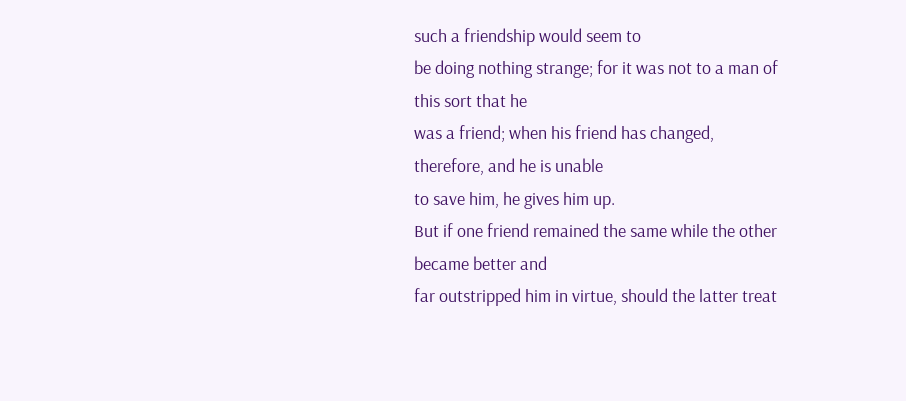such a friendship would seem to
be doing nothing strange; for it was not to a man of this sort that he
was a friend; when his friend has changed, therefore, and he is unable
to save him, he gives him up.
But if one friend remained the same while the other became better and
far outstripped him in virtue, should the latter treat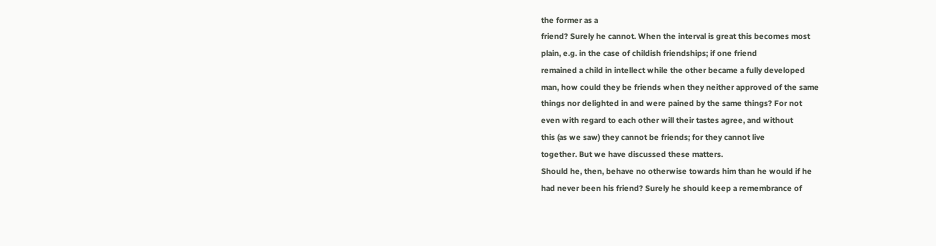the former as a
friend? Surely he cannot. When the interval is great this becomes most
plain, e.g. in the case of childish friendships; if one friend
remained a child in intellect while the other became a fully developed
man, how could they be friends when they neither approved of the same
things nor delighted in and were pained by the same things? For not
even with regard to each other will their tastes agree, and without
this (as we saw) they cannot be friends; for they cannot live
together. But we have discussed these matters.
Should he, then, behave no otherwise towards him than he would if he
had never been his friend? Surely he should keep a remembrance of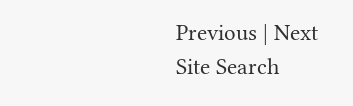Previous | Next
Site Search